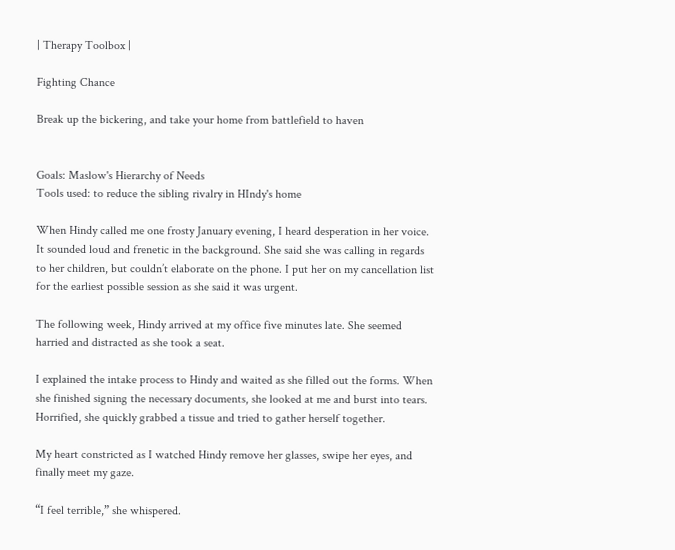| Therapy Toolbox |

Fighting Chance

Break up the bickering, and take your home from battlefield to haven


Goals: Maslow's Hierarchy of Needs
Tools used: to reduce the sibling rivalry in HIndy's home

When Hindy called me one frosty January evening, I heard desperation in her voice. It sounded loud and frenetic in the background. She said she was calling in regards to her children, but couldn’t elaborate on the phone. I put her on my cancellation list for the earliest possible session as she said it was urgent.

The following week, Hindy arrived at my office five minutes late. She seemed harried and distracted as she took a seat.

I explained the intake process to Hindy and waited as she filled out the forms. When she finished signing the necessary documents, she looked at me and burst into tears. Horrified, she quickly grabbed a tissue and tried to gather herself together.

My heart constricted as I watched Hindy remove her glasses, swipe her eyes, and finally meet my gaze.

“I feel terrible,” she whispered.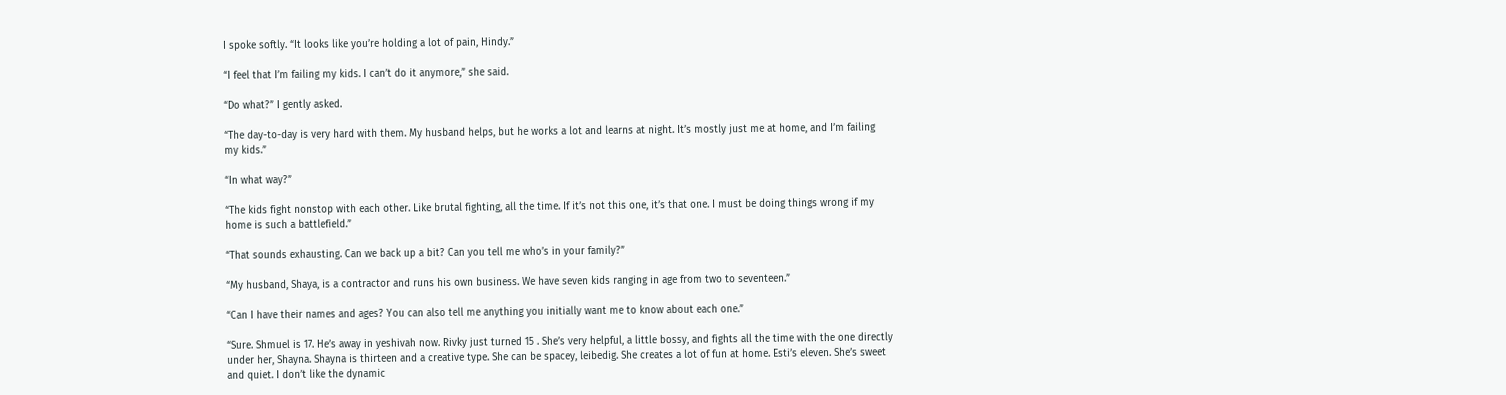I spoke softly. “It looks like you’re holding a lot of pain, Hindy.”

“I feel that I’m failing my kids. I can’t do it anymore,” she said.

“Do what?” I gently asked.

“The day-to-day is very hard with them. My husband helps, but he works a lot and learns at night. It’s mostly just me at home, and I’m failing my kids.”

“In what way?”

“The kids fight nonstop with each other. Like brutal fighting, all the time. If it’s not this one, it’s that one. I must be doing things wrong if my home is such a battlefield.”

“That sounds exhausting. Can we back up a bit? Can you tell me who’s in your family?”

“My husband, Shaya, is a contractor and runs his own business. We have seven kids ranging in age from two to seventeen.”

“Can I have their names and ages? You can also tell me anything you initially want me to know about each one.”

“Sure. Shmuel is 17. He’s away in yeshivah now. Rivky just turned 15 . She’s very helpful, a little bossy, and fights all the time with the one directly under her, Shayna. Shayna is thirteen and a creative type. She can be spacey, leibedig. She creates a lot of fun at home. Esti’s eleven. She’s sweet and quiet. I don’t like the dynamic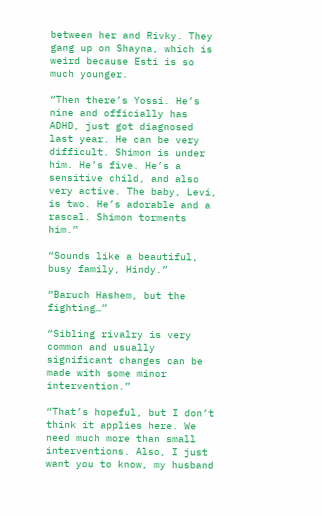between her and Rivky. They gang up on Shayna, which is weird because Esti is so much younger.

“Then there’s Yossi. He’s nine and officially has ADHD, just got diagnosed last year. He can be very difficult. Shimon is under him. He’s five. He’s a sensitive child, and also very active. The baby, Levi, is two. He’s adorable and a rascal. Shimon torments him.”

“Sounds like a beautiful, busy family, Hindy.”

“Baruch Hashem, but the fighting…”

“Sibling rivalry is very common and usually significant changes can be made with some minor intervention.”

“That’s hopeful, but I don’t think it applies here. We need much more than small interventions. Also, I just want you to know, my husband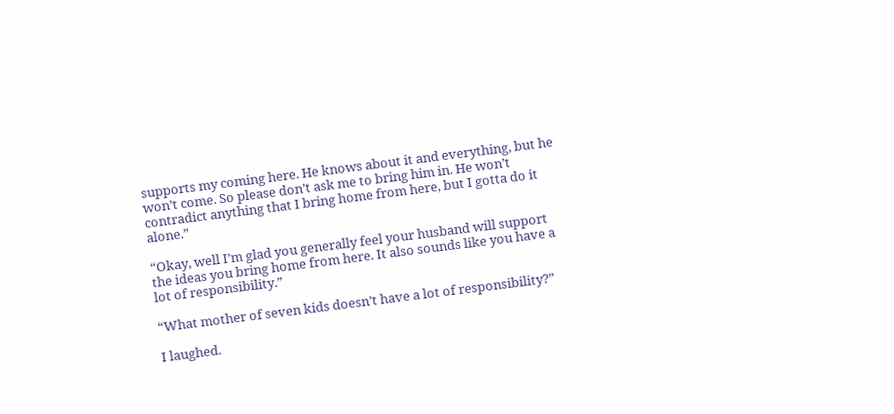supports my coming here. He knows about it and everything, but he won’t come. So please don’t ask me to bring him in. He won’t contradict anything that I bring home from here, but I gotta do it alone.”

“Okay, well I’m glad you generally feel your husband will support the ideas you bring home from here. It also sounds like you have a lot of responsibility.”

“What mother of seven kids doesn’t have a lot of responsibility?”

I laughed.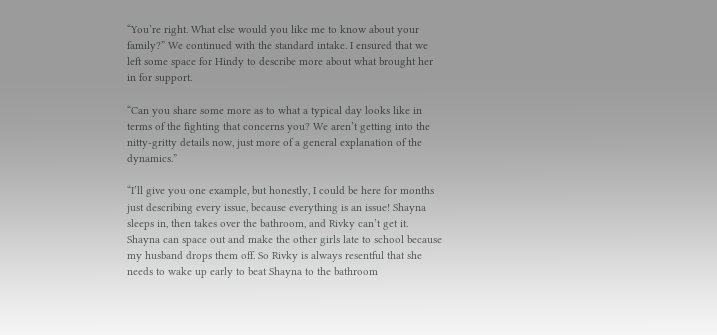“You’re right. What else would you like me to know about your family?” We continued with the standard intake. I ensured that we left some space for Hindy to describe more about what brought her in for support.

“Can you share some more as to what a typical day looks like in terms of the fighting that concerns you? We aren’t getting into the nitty-gritty details now, just more of a general explanation of the dynamics.”

“I’ll give you one example, but honestly, I could be here for months just describing every issue, because everything is an issue! Shayna sleeps in, then takes over the bathroom, and Rivky can’t get it. Shayna can space out and make the other girls late to school because my husband drops them off. So Rivky is always resentful that she needs to wake up early to beat Shayna to the bathroom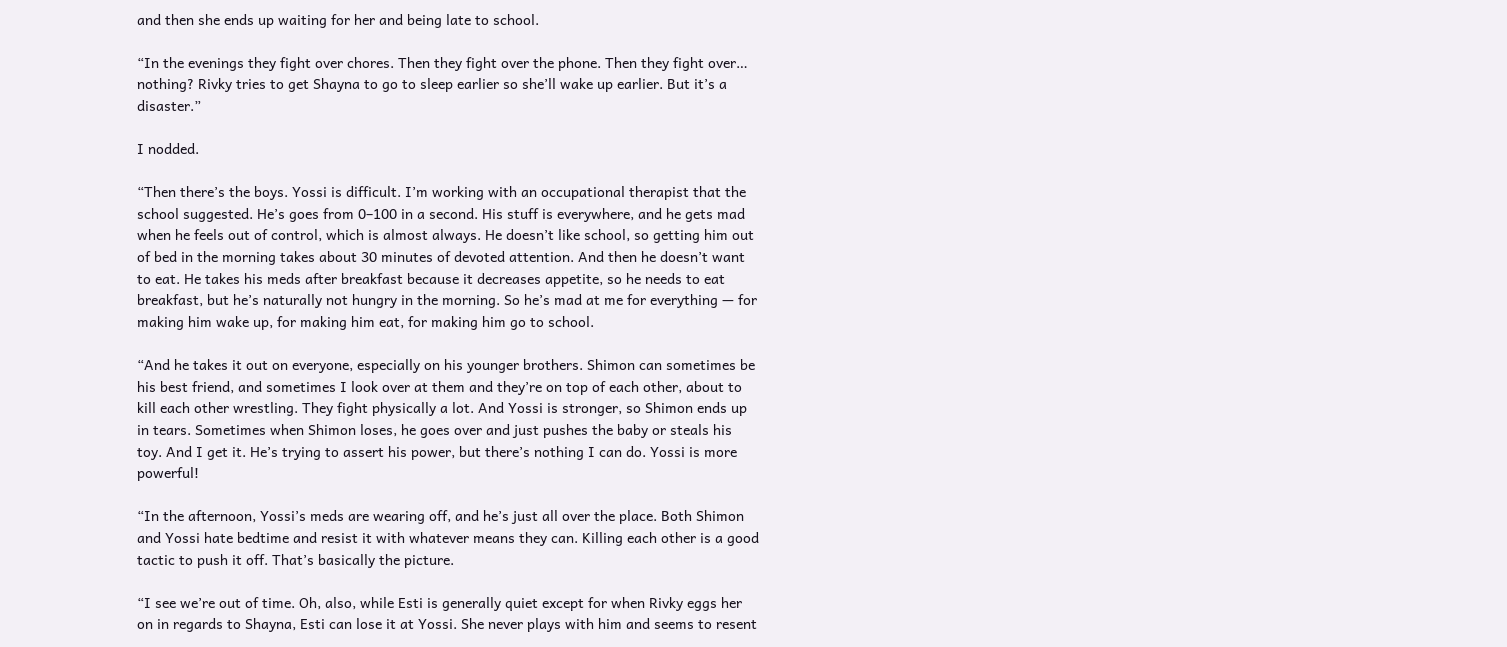and then she ends up waiting for her and being late to school.

“In the evenings they fight over chores. Then they fight over the phone. Then they fight over… nothing? Rivky tries to get Shayna to go to sleep earlier so she’ll wake up earlier. But it’s a disaster.”

I nodded.

“Then there’s the boys. Yossi is difficult. I’m working with an occupational therapist that the school suggested. He’s goes from 0–100 in a second. His stuff is everywhere, and he gets mad when he feels out of control, which is almost always. He doesn’t like school, so getting him out of bed in the morning takes about 30 minutes of devoted attention. And then he doesn’t want to eat. He takes his meds after breakfast because it decreases appetite, so he needs to eat breakfast, but he’s naturally not hungry in the morning. So he’s mad at me for everything — for making him wake up, for making him eat, for making him go to school.

“And he takes it out on everyone, especially on his younger brothers. Shimon can sometimes be his best friend, and sometimes I look over at them and they’re on top of each other, about to kill each other wrestling. They fight physically a lot. And Yossi is stronger, so Shimon ends up in tears. Sometimes when Shimon loses, he goes over and just pushes the baby or steals his toy. And I get it. He’s trying to assert his power, but there’s nothing I can do. Yossi is more powerful!

“In the afternoon, Yossi’s meds are wearing off, and he’s just all over the place. Both Shimon and Yossi hate bedtime and resist it with whatever means they can. Killing each other is a good tactic to push it off. That’s basically the picture.

“I see we’re out of time. Oh, also, while Esti is generally quiet except for when Rivky eggs her on in regards to Shayna, Esti can lose it at Yossi. She never plays with him and seems to resent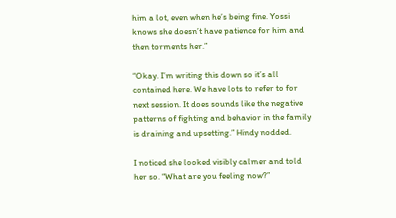him a lot, even when he’s being fine. Yossi knows she doesn’t have patience for him and then torments her.”

“Okay. I’m writing this down so it’s all contained here. We have lots to refer to for next session. It does sounds like the negative patterns of fighting and behavior in the family is draining and upsetting.” Hindy nodded.

I noticed she looked visibly calmer and told her so. “What are you feeling now?”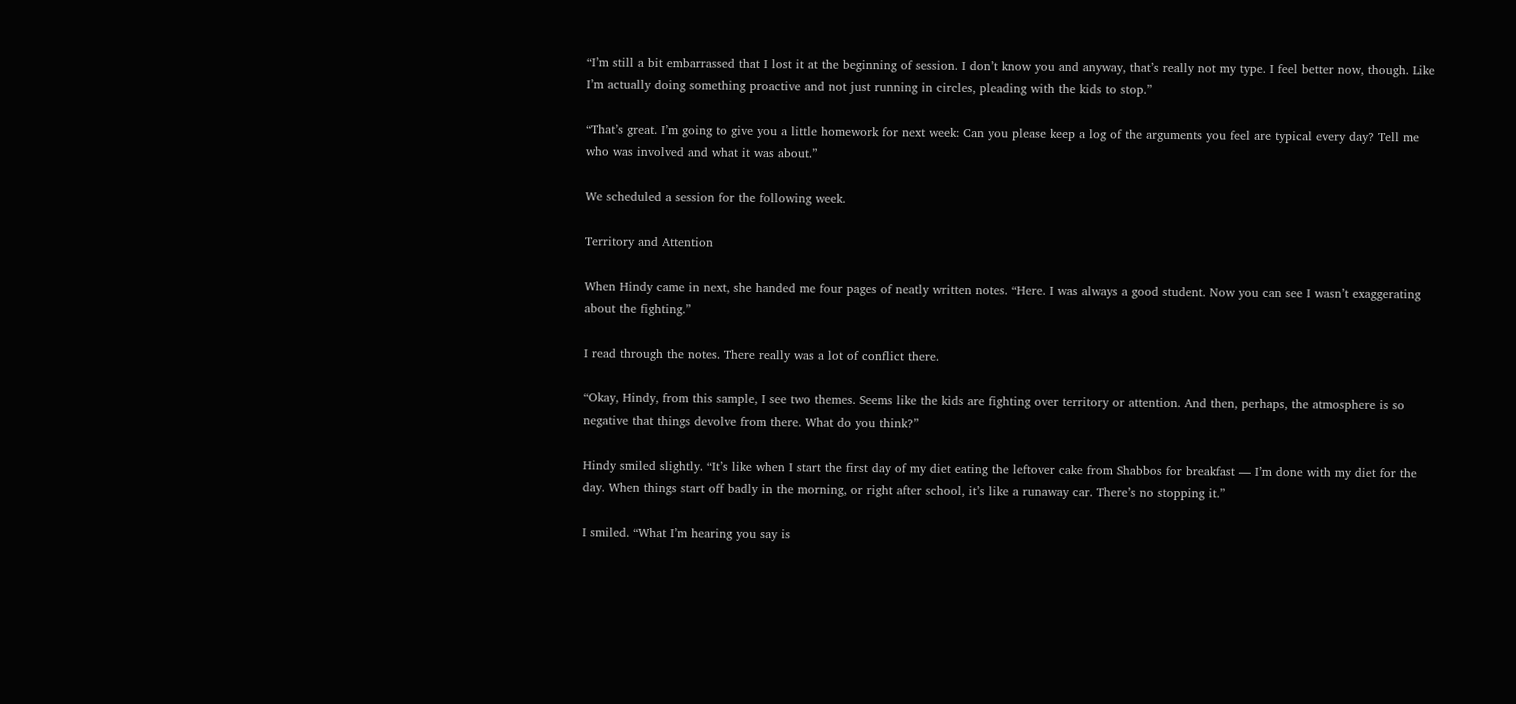“I’m still a bit embarrassed that I lost it at the beginning of session. I don’t know you and anyway, that’s really not my type. I feel better now, though. Like I’m actually doing something proactive and not just running in circles, pleading with the kids to stop.”

“That’s great. I’m going to give you a little homework for next week: Can you please keep a log of the arguments you feel are typical every day? Tell me who was involved and what it was about.”

We scheduled a session for the following week.

Territory and Attention

When Hindy came in next, she handed me four pages of neatly written notes. “Here. I was always a good student. Now you can see I wasn’t exaggerating about the fighting.”

I read through the notes. There really was a lot of conflict there.

“Okay, Hindy, from this sample, I see two themes. Seems like the kids are fighting over territory or attention. And then, perhaps, the atmosphere is so negative that things devolve from there. What do you think?”

Hindy smiled slightly. “It’s like when I start the first day of my diet eating the leftover cake from Shabbos for breakfast — I’m done with my diet for the day. When things start off badly in the morning, or right after school, it’s like a runaway car. There’s no stopping it.”

I smiled. “What I’m hearing you say is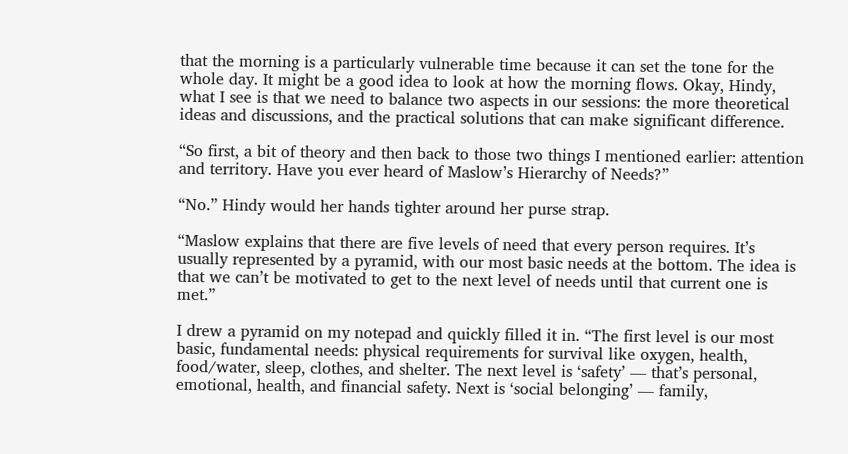that the morning is a particularly vulnerable time because it can set the tone for the whole day. It might be a good idea to look at how the morning flows. Okay, Hindy, what I see is that we need to balance two aspects in our sessions: the more theoretical ideas and discussions, and the practical solutions that can make significant difference.

“So first, a bit of theory and then back to those two things I mentioned earlier: attention and territory. Have you ever heard of Maslow’s Hierarchy of Needs?”

“No.” Hindy would her hands tighter around her purse strap.

“Maslow explains that there are five levels of need that every person requires. It’s usually represented by a pyramid, with our most basic needs at the bottom. The idea is that we can’t be motivated to get to the next level of needs until that current one is met.”

I drew a pyramid on my notepad and quickly filled it in. “The first level is our most basic, fundamental needs: physical requirements for survival like oxygen, health, food/water, sleep, clothes, and shelter. The next level is ‘safety’ — that’s personal, emotional, health, and financial safety. Next is ‘social belonging’ — family,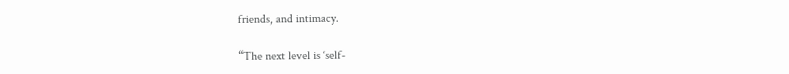friends, and intimacy.

“The next level is ‘self-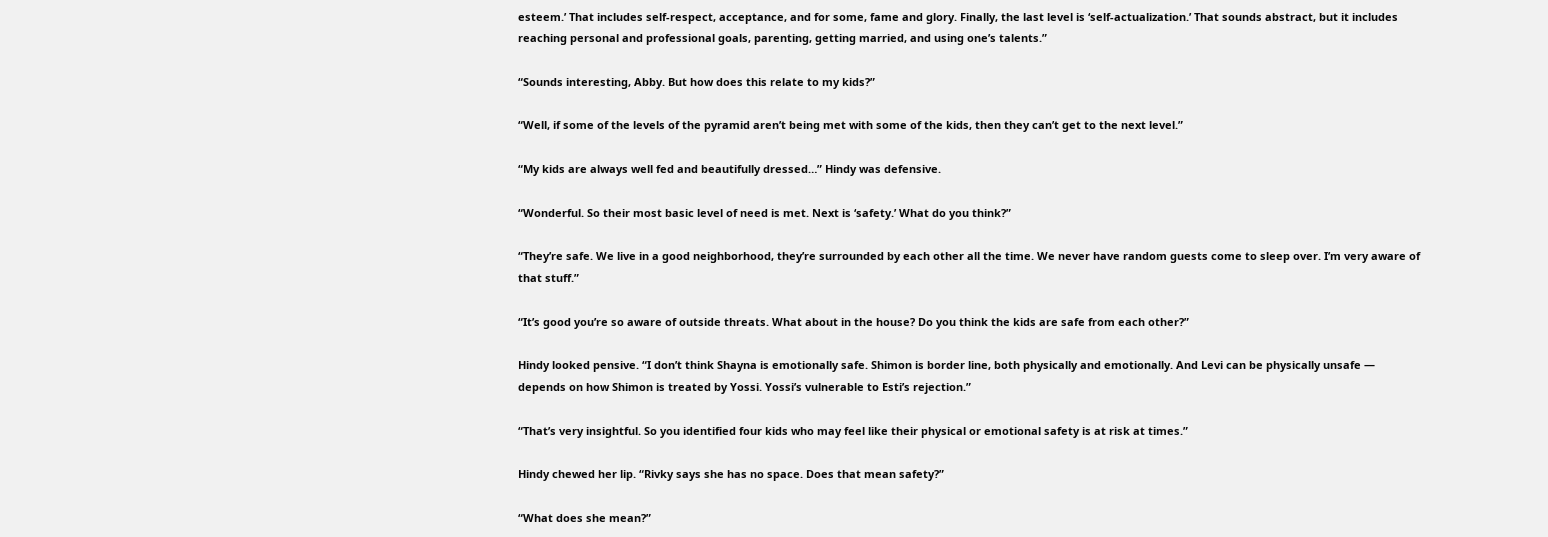esteem.’ That includes self-respect, acceptance, and for some, fame and glory. Finally, the last level is ‘self-actualization.’ That sounds abstract, but it includes reaching personal and professional goals, parenting, getting married, and using one’s talents.”

“Sounds interesting, Abby. But how does this relate to my kids?”

“Well, if some of the levels of the pyramid aren’t being met with some of the kids, then they can’t get to the next level.”

“My kids are always well fed and beautifully dressed…” Hindy was defensive.

“Wonderful. So their most basic level of need is met. Next is ‘safety.’ What do you think?”

“They’re safe. We live in a good neighborhood, they’re surrounded by each other all the time. We never have random guests come to sleep over. I’m very aware of that stuff.”

“It’s good you’re so aware of outside threats. What about in the house? Do you think the kids are safe from each other?”

Hindy looked pensive. “I don’t think Shayna is emotionally safe. Shimon is border line, both physically and emotionally. And Levi can be physically unsafe — depends on how Shimon is treated by Yossi. Yossi’s vulnerable to Esti’s rejection.”

“That’s very insightful. So you identified four kids who may feel like their physical or emotional safety is at risk at times.”

Hindy chewed her lip. “Rivky says she has no space. Does that mean safety?”

“What does she mean?”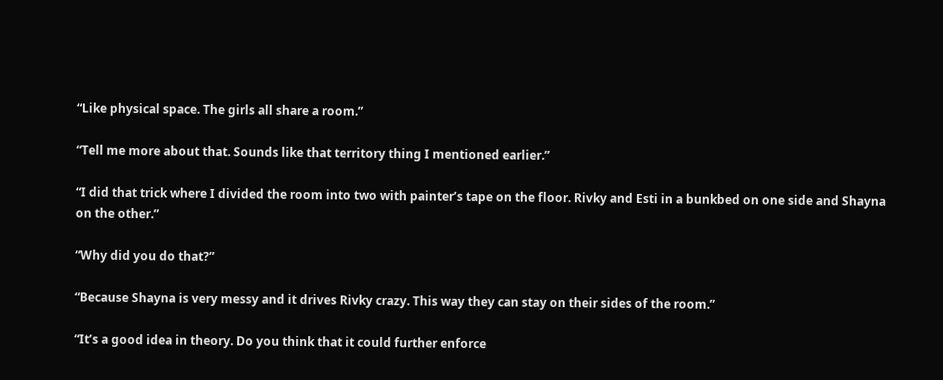“Like physical space. The girls all share a room.”

“Tell me more about that. Sounds like that territory thing I mentioned earlier.”

“I did that trick where I divided the room into two with painter’s tape on the floor. Rivky and Esti in a bunkbed on one side and Shayna on the other.”

“Why did you do that?”

“Because Shayna is very messy and it drives Rivky crazy. This way they can stay on their sides of the room.”

“It’s a good idea in theory. Do you think that it could further enforce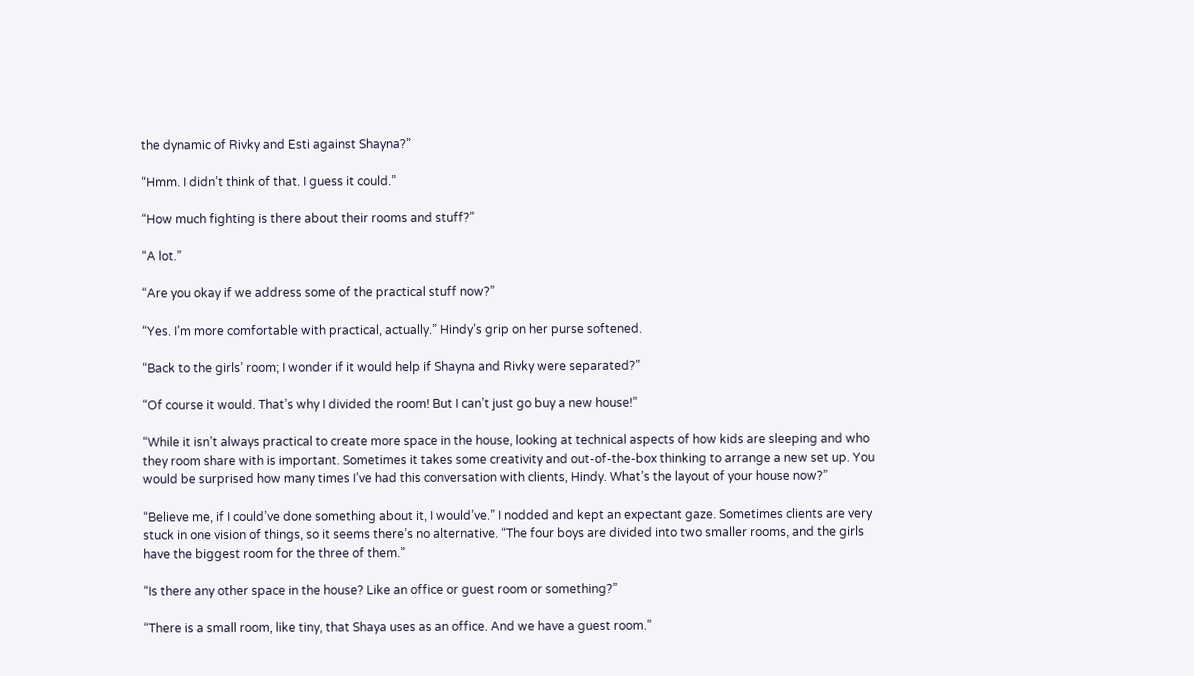the dynamic of Rivky and Esti against Shayna?”

“Hmm. I didn’t think of that. I guess it could.”

“How much fighting is there about their rooms and stuff?”

“A lot.”

“Are you okay if we address some of the practical stuff now?”

“Yes. I’m more comfortable with practical, actually.” Hindy’s grip on her purse softened.

“Back to the girls’ room; I wonder if it would help if Shayna and Rivky were separated?”

“Of course it would. That’s why I divided the room! But I can’t just go buy a new house!”

“While it isn’t always practical to create more space in the house, looking at technical aspects of how kids are sleeping and who they room share with is important. Sometimes it takes some creativity and out-of-the-box thinking to arrange a new set up. You would be surprised how many times I’ve had this conversation with clients, Hindy. What’s the layout of your house now?”

“Believe me, if I could’ve done something about it, I would’ve.” I nodded and kept an expectant gaze. Sometimes clients are very stuck in one vision of things, so it seems there’s no alternative. “The four boys are divided into two smaller rooms, and the girls have the biggest room for the three of them.”

“Is there any other space in the house? Like an office or guest room or something?”

“There is a small room, like tiny, that Shaya uses as an office. And we have a guest room.”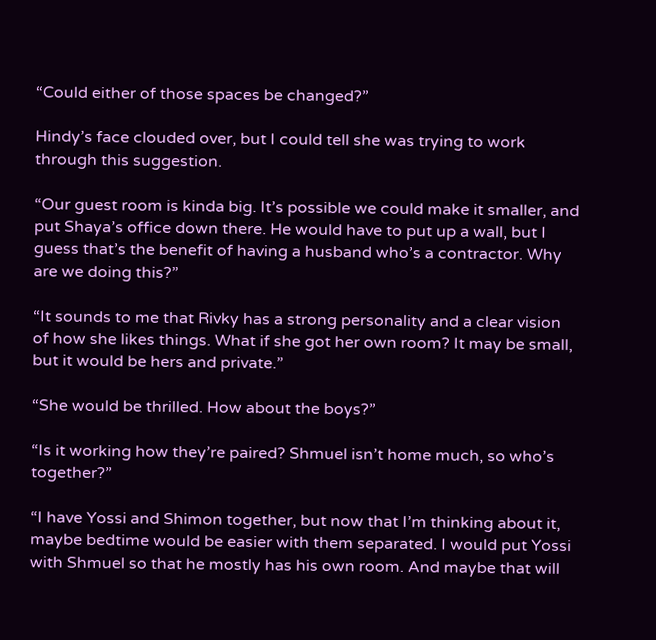“Could either of those spaces be changed?”

Hindy’s face clouded over, but I could tell she was trying to work through this suggestion.

“Our guest room is kinda big. It’s possible we could make it smaller, and put Shaya’s office down there. He would have to put up a wall, but I guess that’s the benefit of having a husband who’s a contractor. Why are we doing this?”

“It sounds to me that Rivky has a strong personality and a clear vision of how she likes things. What if she got her own room? It may be small, but it would be hers and private.”

“She would be thrilled. How about the boys?”

“Is it working how they’re paired? Shmuel isn’t home much, so who’s together?”

“I have Yossi and Shimon together, but now that I’m thinking about it, maybe bedtime would be easier with them separated. I would put Yossi with Shmuel so that he mostly has his own room. And maybe that will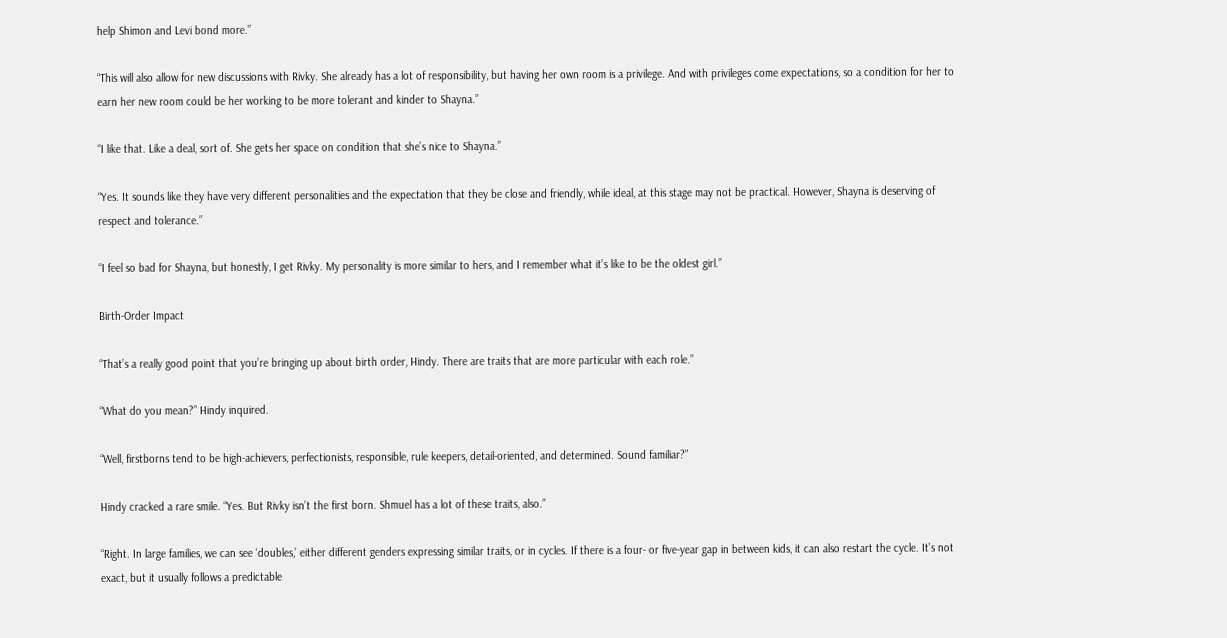help Shimon and Levi bond more.”

“This will also allow for new discussions with Rivky. She already has a lot of responsibility, but having her own room is a privilege. And with privileges come expectations, so a condition for her to earn her new room could be her working to be more tolerant and kinder to Shayna.”

“I like that. Like a deal, sort of. She gets her space on condition that she’s nice to Shayna.”

“Yes. It sounds like they have very different personalities and the expectation that they be close and friendly, while ideal, at this stage may not be practical. However, Shayna is deserving of respect and tolerance.”

“I feel so bad for Shayna, but honestly, I get Rivky. My personality is more similar to hers, and I remember what it’s like to be the oldest girl.”

Birth-Order Impact

“That’s a really good point that you’re bringing up about birth order, Hindy. There are traits that are more particular with each role.”

“What do you mean?” Hindy inquired.

“Well, firstborns tend to be high-achievers, perfectionists, responsible, rule keepers, detail-oriented, and determined. Sound familiar?”

Hindy cracked a rare smile. “Yes. But Rivky isn’t the first born. Shmuel has a lot of these traits, also.”

“Right. In large families, we can see ‘doubles,’ either different genders expressing similar traits, or in cycles. If there is a four- or five-year gap in between kids, it can also restart the cycle. It’s not exact, but it usually follows a predictable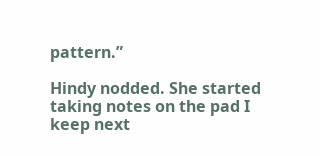pattern.”

Hindy nodded. She started taking notes on the pad I keep next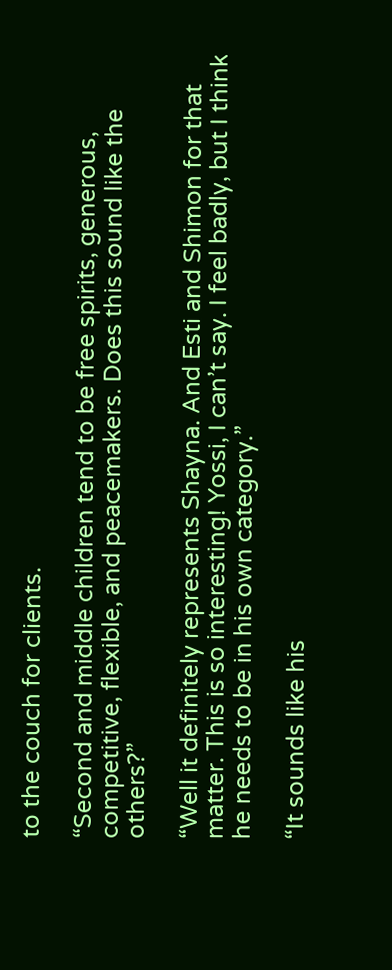to the couch for clients.

“Second and middle children tend to be free spirits, generous, competitive, flexible, and peacemakers. Does this sound like the others?”

“Well it definitely represents Shayna. And Esti and Shimon for that matter. This is so interesting! Yossi, I can’t say. I feel badly, but I think he needs to be in his own category.”

“It sounds like his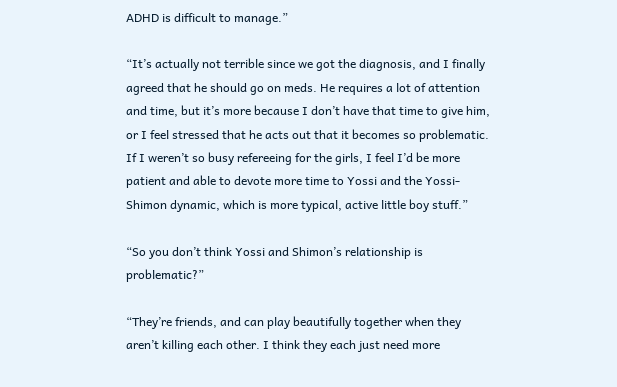ADHD is difficult to manage.”

“It’s actually not terrible since we got the diagnosis, and I finally agreed that he should go on meds. He requires a lot of attention and time, but it’s more because I don’t have that time to give him, or I feel stressed that he acts out that it becomes so problematic. If I weren’t so busy refereeing for the girls, I feel I’d be more patient and able to devote more time to Yossi and the Yossi-Shimon dynamic, which is more typical, active little boy stuff.”

“So you don’t think Yossi and Shimon’s relationship is problematic?”

“They’re friends, and can play beautifully together when they aren’t killing each other. I think they each just need more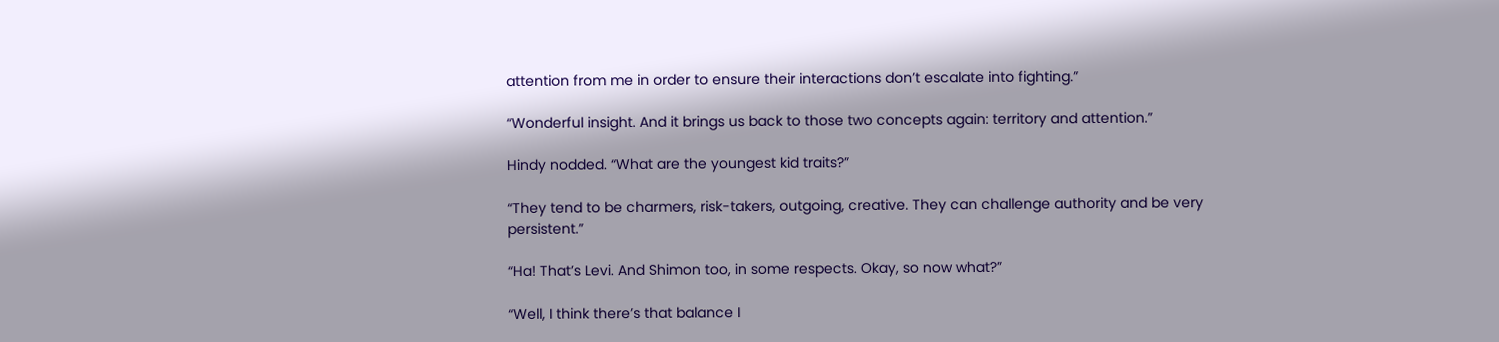attention from me in order to ensure their interactions don’t escalate into fighting.”

“Wonderful insight. And it brings us back to those two concepts again: territory and attention.”

Hindy nodded. “What are the youngest kid traits?”

“They tend to be charmers, risk-takers, outgoing, creative. They can challenge authority and be very persistent.”

“Ha! That’s Levi. And Shimon too, in some respects. Okay, so now what?”

“Well, I think there’s that balance I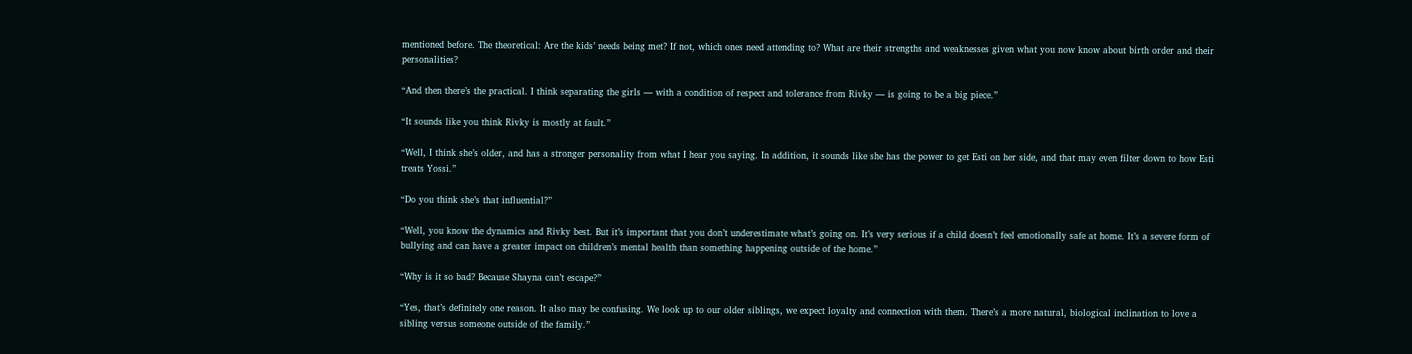mentioned before. The theoretical: Are the kids’ needs being met? If not, which ones need attending to? What are their strengths and weaknesses given what you now know about birth order and their personalities?

“And then there’s the practical. I think separating the girls — with a condition of respect and tolerance from Rivky — is going to be a big piece.”

“It sounds like you think Rivky is mostly at fault.”

“Well, I think she’s older, and has a stronger personality from what I hear you saying. In addition, it sounds like she has the power to get Esti on her side, and that may even filter down to how Esti treats Yossi.”

“Do you think she’s that influential?”

“Well, you know the dynamics and Rivky best. But it’s important that you don’t underestimate what’s going on. It’s very serious if a child doesn’t feel emotionally safe at home. It’s a severe form of bullying and can have a greater impact on children’s mental health than something happening outside of the home.”

“Why is it so bad? Because Shayna can’t escape?”

“Yes, that’s definitely one reason. It also may be confusing. We look up to our older siblings, we expect loyalty and connection with them. There’s a more natural, biological inclination to love a sibling versus someone outside of the family.”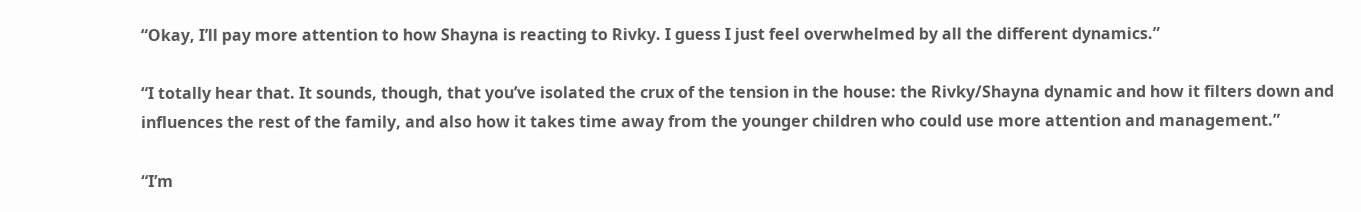“Okay, I’ll pay more attention to how Shayna is reacting to Rivky. I guess I just feel overwhelmed by all the different dynamics.”

“I totally hear that. It sounds, though, that you’ve isolated the crux of the tension in the house: the Rivky/Shayna dynamic and how it filters down and influences the rest of the family, and also how it takes time away from the younger children who could use more attention and management.”

“I’m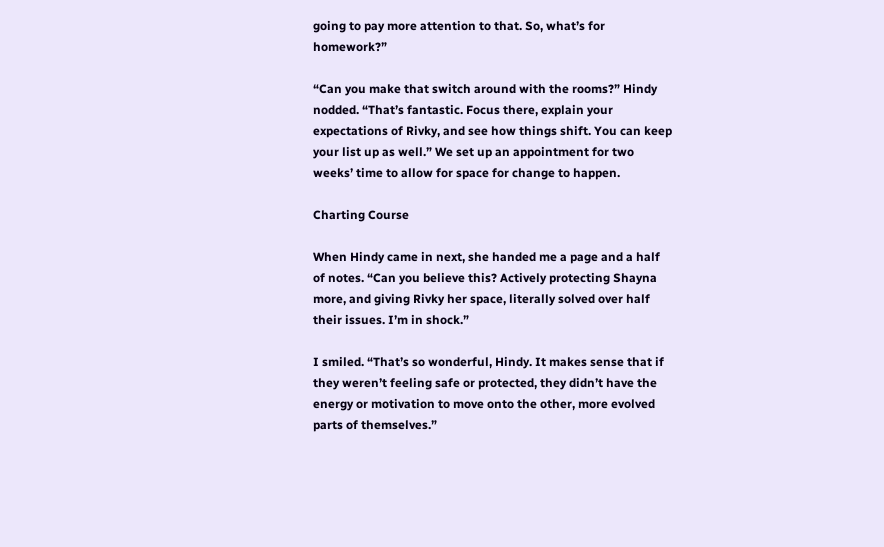going to pay more attention to that. So, what’s for homework?”

“Can you make that switch around with the rooms?” Hindy nodded. “That’s fantastic. Focus there, explain your expectations of Rivky, and see how things shift. You can keep your list up as well.” We set up an appointment for two weeks’ time to allow for space for change to happen.

Charting Course

When Hindy came in next, she handed me a page and a half of notes. “Can you believe this? Actively protecting Shayna more, and giving Rivky her space, literally solved over half their issues. I’m in shock.”

I smiled. “That’s so wonderful, Hindy. It makes sense that if they weren’t feeling safe or protected, they didn’t have the energy or motivation to move onto the other, more evolved parts of themselves.”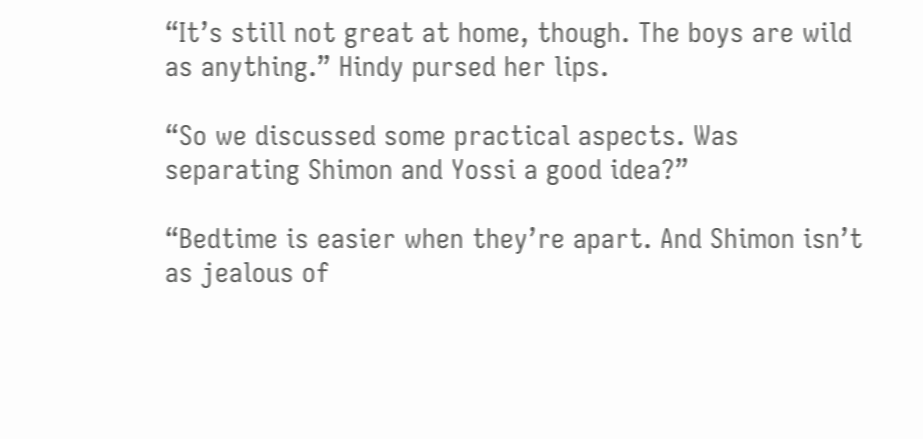“It’s still not great at home, though. The boys are wild as anything.” Hindy pursed her lips.

“So we discussed some practical aspects. Was separating Shimon and Yossi a good idea?”

“Bedtime is easier when they’re apart. And Shimon isn’t as jealous of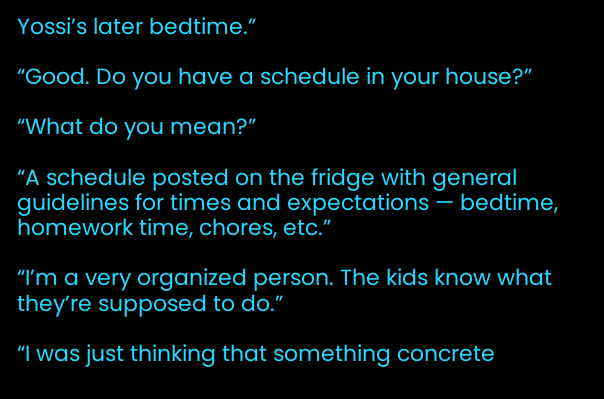Yossi’s later bedtime.”

“Good. Do you have a schedule in your house?”

“What do you mean?”

“A schedule posted on the fridge with general guidelines for times and expectations — bedtime, homework time, chores, etc.”

“I’m a very organized person. The kids know what they’re supposed to do.”

“I was just thinking that something concrete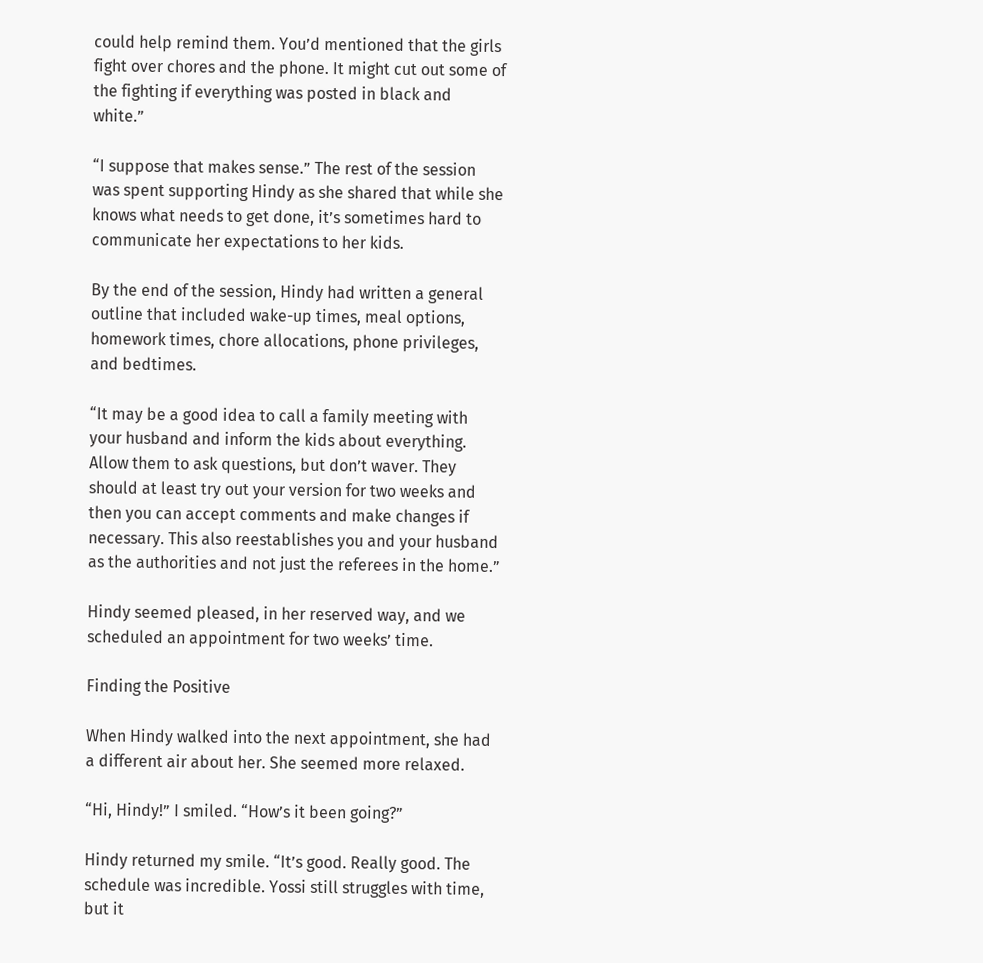could help remind them. You’d mentioned that the girls fight over chores and the phone. It might cut out some of the fighting if everything was posted in black and white.”

“I suppose that makes sense.” The rest of the session was spent supporting Hindy as she shared that while she knows what needs to get done, it’s sometimes hard to communicate her expectations to her kids.

By the end of the session, Hindy had written a general outline that included wake-up times, meal options, homework times, chore allocations, phone privileges, and bedtimes.

“It may be a good idea to call a family meeting with your husband and inform the kids about everything. Allow them to ask questions, but don’t waver. They should at least try out your version for two weeks and then you can accept comments and make changes if necessary. This also reestablishes you and your husband as the authorities and not just the referees in the home.”

Hindy seemed pleased, in her reserved way, and we scheduled an appointment for two weeks’ time.

Finding the Positive

When Hindy walked into the next appointment, she had a different air about her. She seemed more relaxed.

“Hi, Hindy!” I smiled. “How’s it been going?”

Hindy returned my smile. “It’s good. Really good. The schedule was incredible. Yossi still struggles with time, but it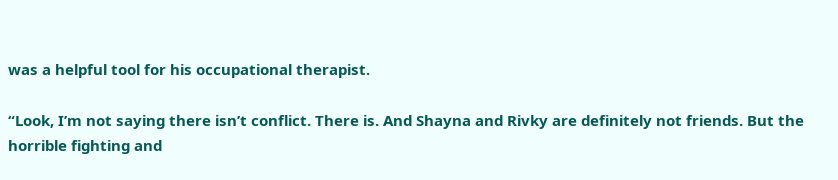was a helpful tool for his occupational therapist.

“Look, I’m not saying there isn’t conflict. There is. And Shayna and Rivky are definitely not friends. But the horrible fighting and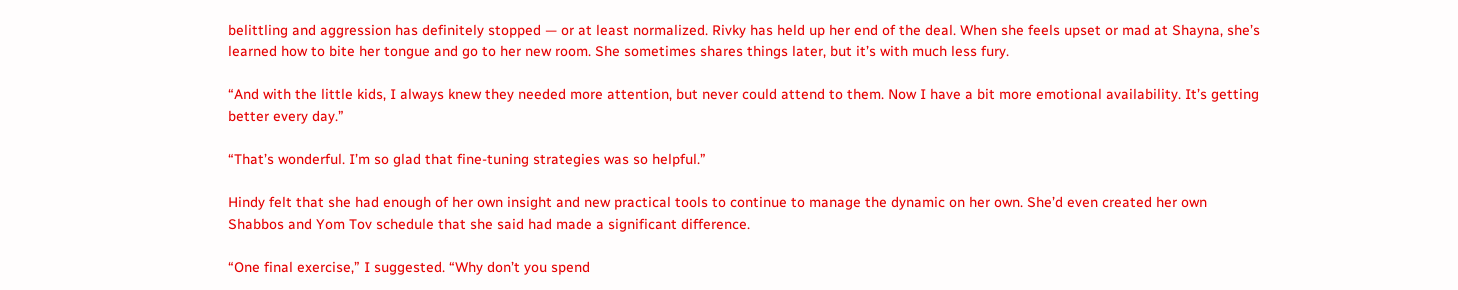belittling and aggression has definitely stopped — or at least normalized. Rivky has held up her end of the deal. When she feels upset or mad at Shayna, she’s learned how to bite her tongue and go to her new room. She sometimes shares things later, but it’s with much less fury.

“And with the little kids, I always knew they needed more attention, but never could attend to them. Now I have a bit more emotional availability. It’s getting better every day.”

“That’s wonderful. I’m so glad that fine-tuning strategies was so helpful.”

Hindy felt that she had enough of her own insight and new practical tools to continue to manage the dynamic on her own. She’d even created her own Shabbos and Yom Tov schedule that she said had made a significant difference.

“One final exercise,” I suggested. “Why don’t you spend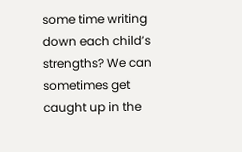some time writing down each child’s strengths? We can sometimes get caught up in the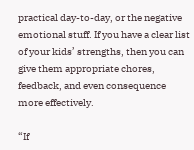practical day-to-day, or the negative emotional stuff. If you have a clear list of your kids’ strengths, then you can give them appropriate chores, feedback, and even consequence more effectively.

“If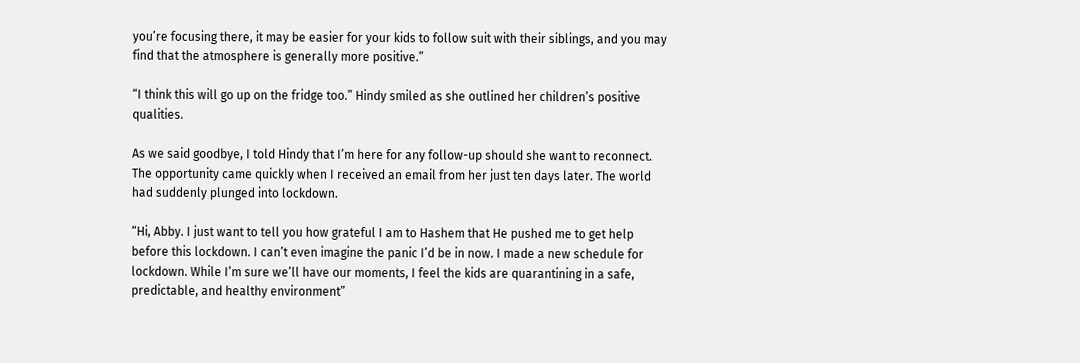you’re focusing there, it may be easier for your kids to follow suit with their siblings, and you may find that the atmosphere is generally more positive.”

“I think this will go up on the fridge too.” Hindy smiled as she outlined her children’s positive qualities.

As we said goodbye, I told Hindy that I’m here for any follow-up should she want to reconnect. The opportunity came quickly when I received an email from her just ten days later. The world had suddenly plunged into lockdown.

“Hi, Abby. I just want to tell you how grateful I am to Hashem that He pushed me to get help before this lockdown. I can’t even imagine the panic I’d be in now. I made a new schedule for lockdown. While I’m sure we’ll have our moments, I feel the kids are quarantining in a safe, predictable, and healthy environment”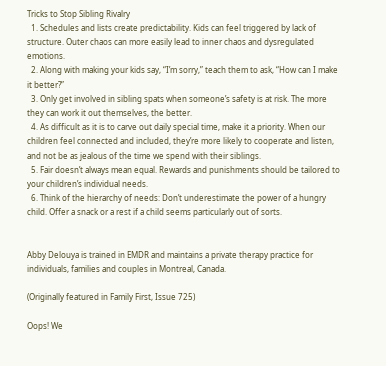Tricks to Stop Sibling Rivalry
  1. Schedules and lists create predictability. Kids can feel triggered by lack of structure. Outer chaos can more easily lead to inner chaos and dysregulated emotions.
  2. Along with making your kids say, “I’m sorry,” teach them to ask, “How can I make it better?”
  3. Only get involved in sibling spats when someone’s safety is at risk. The more they can work it out themselves, the better.
  4. As difficult as it is to carve out daily special time, make it a priority. When our children feel connected and included, they’re more likely to cooperate and listen, and not be as jealous of the time we spend with their siblings.
  5. Fair doesn’t always mean equal. Rewards and punishments should be tailored to your children’s individual needs.
  6. Think of the hierarchy of needs: Don’t underestimate the power of a hungry child. Offer a snack or a rest if a child seems particularly out of sorts.


Abby Delouya is trained in EMDR and maintains a private therapy practice for individuals, families and couples in Montreal, Canada.

(Originally featured in Family First, Issue 725)

Oops! We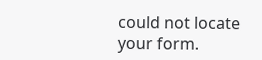could not locate your form.